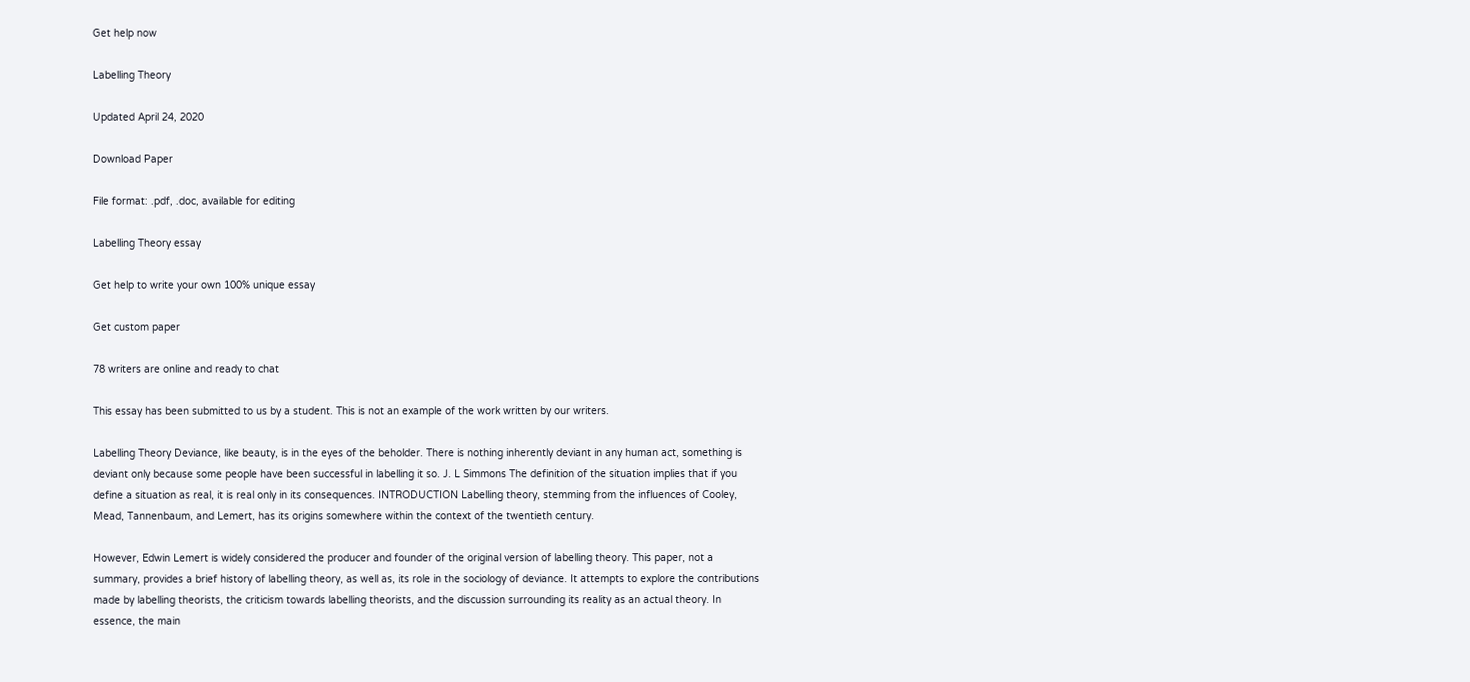Get help now

Labelling Theory

Updated April 24, 2020

Download Paper

File format: .pdf, .doc, available for editing

Labelling Theory essay

Get help to write your own 100% unique essay

Get custom paper

78 writers are online and ready to chat

This essay has been submitted to us by a student. This is not an example of the work written by our writers.

Labelling Theory Deviance, like beauty, is in the eyes of the beholder. There is nothing inherently deviant in any human act, something is deviant only because some people have been successful in labelling it so. J. L Simmons The definition of the situation implies that if you define a situation as real, it is real only in its consequences. INTRODUCTION Labelling theory, stemming from the influences of Cooley, Mead, Tannenbaum, and Lemert, has its origins somewhere within the context of the twentieth century.

However, Edwin Lemert is widely considered the producer and founder of the original version of labelling theory. This paper, not a summary, provides a brief history of labelling theory, as well as, its role in the sociology of deviance. It attempts to explore the contributions made by labelling theorists, the criticism towards labelling theorists, and the discussion surrounding its reality as an actual theory. In essence, the main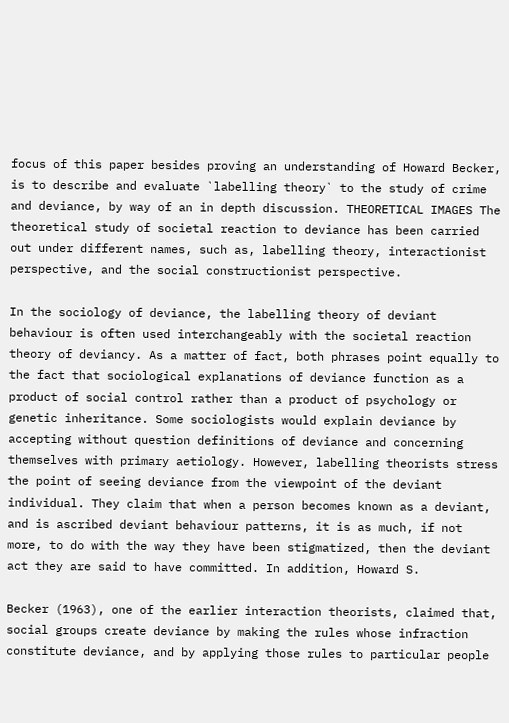focus of this paper besides proving an understanding of Howard Becker, is to describe and evaluate `labelling theory` to the study of crime and deviance, by way of an in depth discussion. THEORETICAL IMAGES The theoretical study of societal reaction to deviance has been carried out under different names, such as, labelling theory, interactionist perspective, and the social constructionist perspective.

In the sociology of deviance, the labelling theory of deviant behaviour is often used interchangeably with the societal reaction theory of deviancy. As a matter of fact, both phrases point equally to the fact that sociological explanations of deviance function as a product of social control rather than a product of psychology or genetic inheritance. Some sociologists would explain deviance by accepting without question definitions of deviance and concerning themselves with primary aetiology. However, labelling theorists stress the point of seeing deviance from the viewpoint of the deviant individual. They claim that when a person becomes known as a deviant, and is ascribed deviant behaviour patterns, it is as much, if not more, to do with the way they have been stigmatized, then the deviant act they are said to have committed. In addition, Howard S.

Becker (1963), one of the earlier interaction theorists, claimed that, social groups create deviance by making the rules whose infraction constitute deviance, and by applying those rules to particular people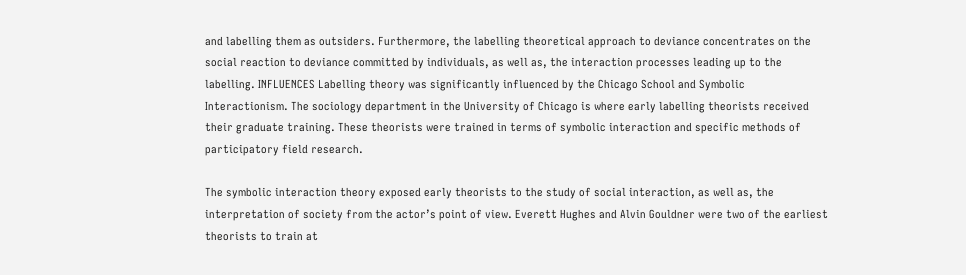and labelling them as outsiders. Furthermore, the labelling theoretical approach to deviance concentrates on the social reaction to deviance committed by individuals, as well as, the interaction processes leading up to the labelling. INFLUENCES Labelling theory was significantly influenced by the Chicago School and Symbolic Interactionism. The sociology department in the University of Chicago is where early labelling theorists received their graduate training. These theorists were trained in terms of symbolic interaction and specific methods of participatory field research.

The symbolic interaction theory exposed early theorists to the study of social interaction, as well as, the interpretation of society from the actor’s point of view. Everett Hughes and Alvin Gouldner were two of the earliest theorists to train at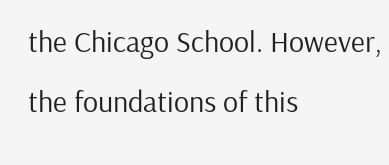the Chicago School. However, the foundations of this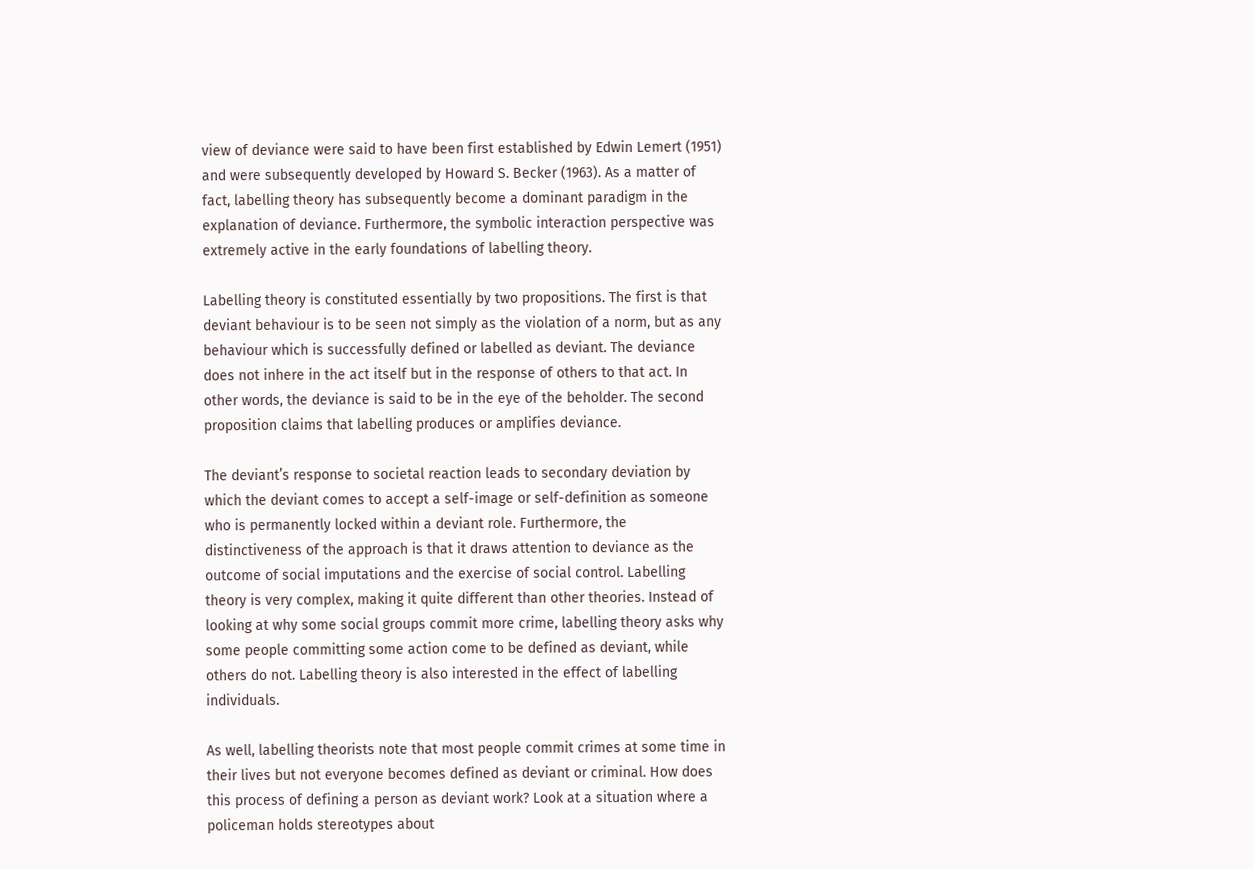view of deviance were said to have been first established by Edwin Lemert (1951) and were subsequently developed by Howard S. Becker (1963). As a matter of fact, labelling theory has subsequently become a dominant paradigm in the explanation of deviance. Furthermore, the symbolic interaction perspective was extremely active in the early foundations of labelling theory.

Labelling theory is constituted essentially by two propositions. The first is that deviant behaviour is to be seen not simply as the violation of a norm, but as any behaviour which is successfully defined or labelled as deviant. The deviance does not inhere in the act itself but in the response of others to that act. In other words, the deviance is said to be in the eye of the beholder. The second proposition claims that labelling produces or amplifies deviance.

The deviant’s response to societal reaction leads to secondary deviation by which the deviant comes to accept a self-image or self-definition as someone who is permanently locked within a deviant role. Furthermore, the distinctiveness of the approach is that it draws attention to deviance as the outcome of social imputations and the exercise of social control. Labelling theory is very complex, making it quite different than other theories. Instead of looking at why some social groups commit more crime, labelling theory asks why some people committing some action come to be defined as deviant, while others do not. Labelling theory is also interested in the effect of labelling individuals.

As well, labelling theorists note that most people commit crimes at some time in their lives but not everyone becomes defined as deviant or criminal. How does this process of defining a person as deviant work? Look at a situation where a policeman holds stereotypes about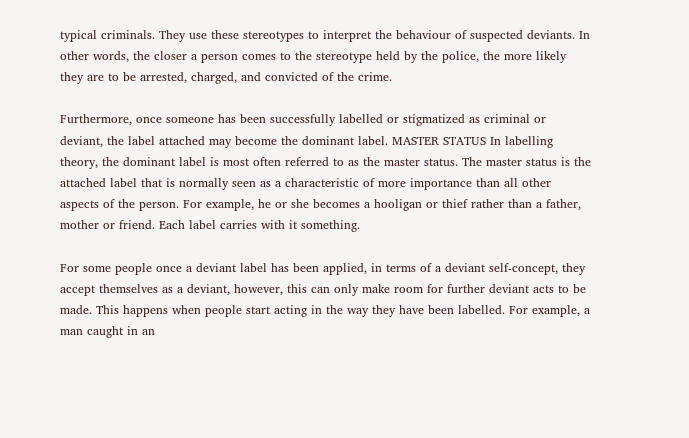typical criminals. They use these stereotypes to interpret the behaviour of suspected deviants. In other words, the closer a person comes to the stereotype held by the police, the more likely they are to be arrested, charged, and convicted of the crime.

Furthermore, once someone has been successfully labelled or stigmatized as criminal or deviant, the label attached may become the dominant label. MASTER STATUS In labelling theory, the dominant label is most often referred to as the master status. The master status is the attached label that is normally seen as a characteristic of more importance than all other aspects of the person. For example, he or she becomes a hooligan or thief rather than a father, mother or friend. Each label carries with it something.

For some people once a deviant label has been applied, in terms of a deviant self-concept, they accept themselves as a deviant, however, this can only make room for further deviant acts to be made. This happens when people start acting in the way they have been labelled. For example, a man caught in an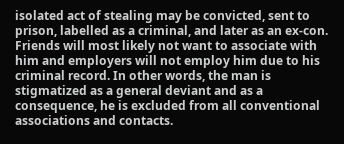isolated act of stealing may be convicted, sent to prison, labelled as a criminal, and later as an ex-con. Friends will most likely not want to associate with him and employers will not employ him due to his criminal record. In other words, the man is stigmatized as a general deviant and as a consequence, he is excluded from all conventional associations and contacts.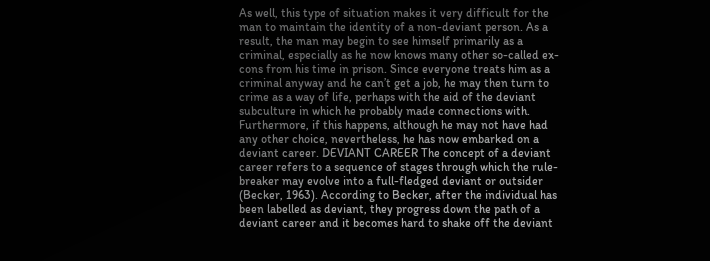As well, this type of situation makes it very difficult for the man to maintain the identity of a non-deviant person. As a result, the man may begin to see himself primarily as a criminal, especially as he now knows many other so-called ex-cons from his time in prison. Since everyone treats him as a criminal anyway and he can’t get a job, he may then turn to crime as a way of life, perhaps with the aid of the deviant subculture in which he probably made connections with. Furthermore, if this happens, although he may not have had any other choice, nevertheless, he has now embarked on a deviant career. DEVIANT CAREER The concept of a deviant career refers to a sequence of stages through which the rule-breaker may evolve into a full-fledged deviant or outsider (Becker, 1963). According to Becker, after the individual has been labelled as deviant, they progress down the path of a deviant career and it becomes hard to shake off the deviant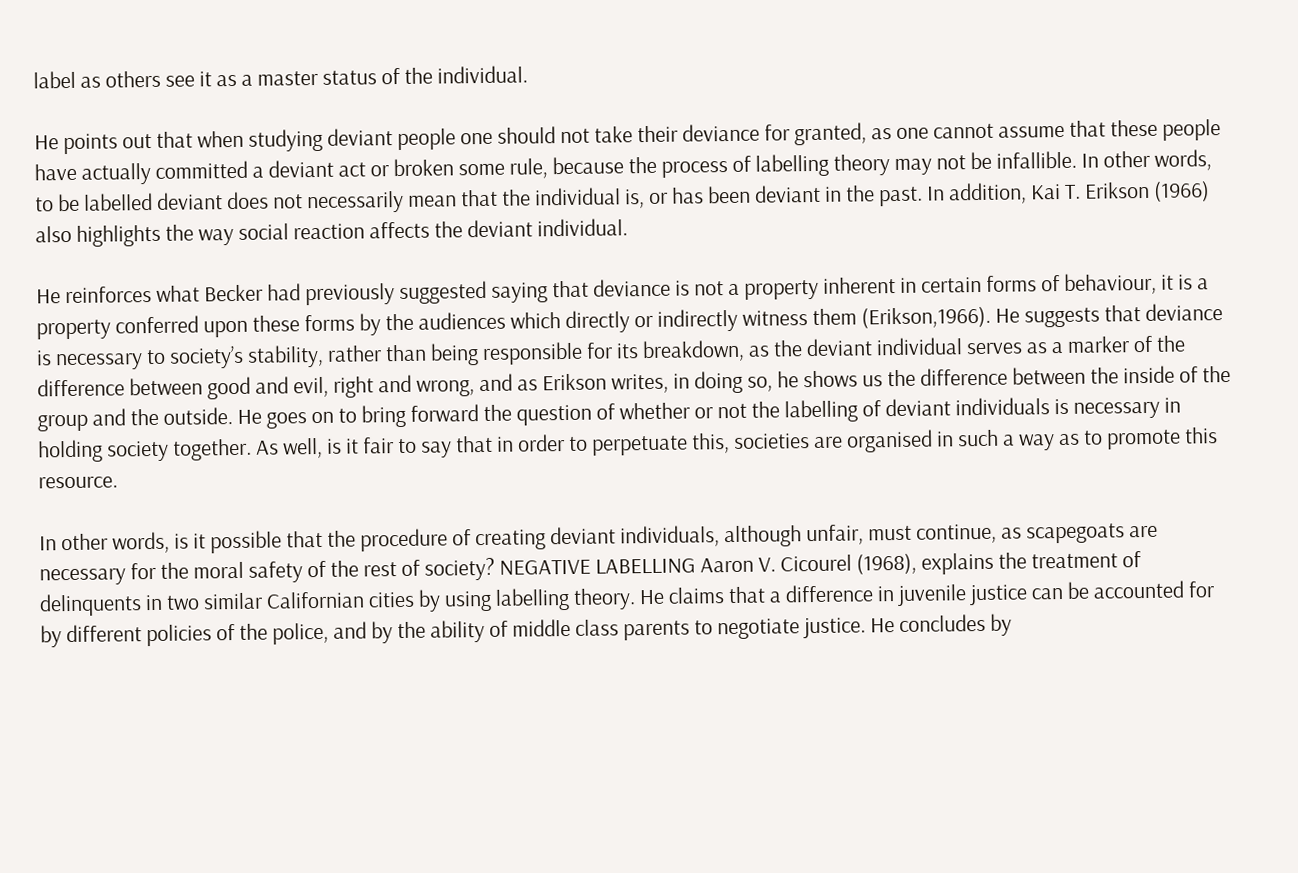label as others see it as a master status of the individual.

He points out that when studying deviant people one should not take their deviance for granted, as one cannot assume that these people have actually committed a deviant act or broken some rule, because the process of labelling theory may not be infallible. In other words, to be labelled deviant does not necessarily mean that the individual is, or has been deviant in the past. In addition, Kai T. Erikson (1966) also highlights the way social reaction affects the deviant individual.

He reinforces what Becker had previously suggested saying that deviance is not a property inherent in certain forms of behaviour, it is a property conferred upon these forms by the audiences which directly or indirectly witness them (Erikson,1966). He suggests that deviance is necessary to society’s stability, rather than being responsible for its breakdown, as the deviant individual serves as a marker of the difference between good and evil, right and wrong, and as Erikson writes, in doing so, he shows us the difference between the inside of the group and the outside. He goes on to bring forward the question of whether or not the labelling of deviant individuals is necessary in holding society together. As well, is it fair to say that in order to perpetuate this, societies are organised in such a way as to promote this resource.

In other words, is it possible that the procedure of creating deviant individuals, although unfair, must continue, as scapegoats are necessary for the moral safety of the rest of society? NEGATIVE LABELLING Aaron V. Cicourel (1968), explains the treatment of delinquents in two similar Californian cities by using labelling theory. He claims that a difference in juvenile justice can be accounted for by different policies of the police, and by the ability of middle class parents to negotiate justice. He concludes by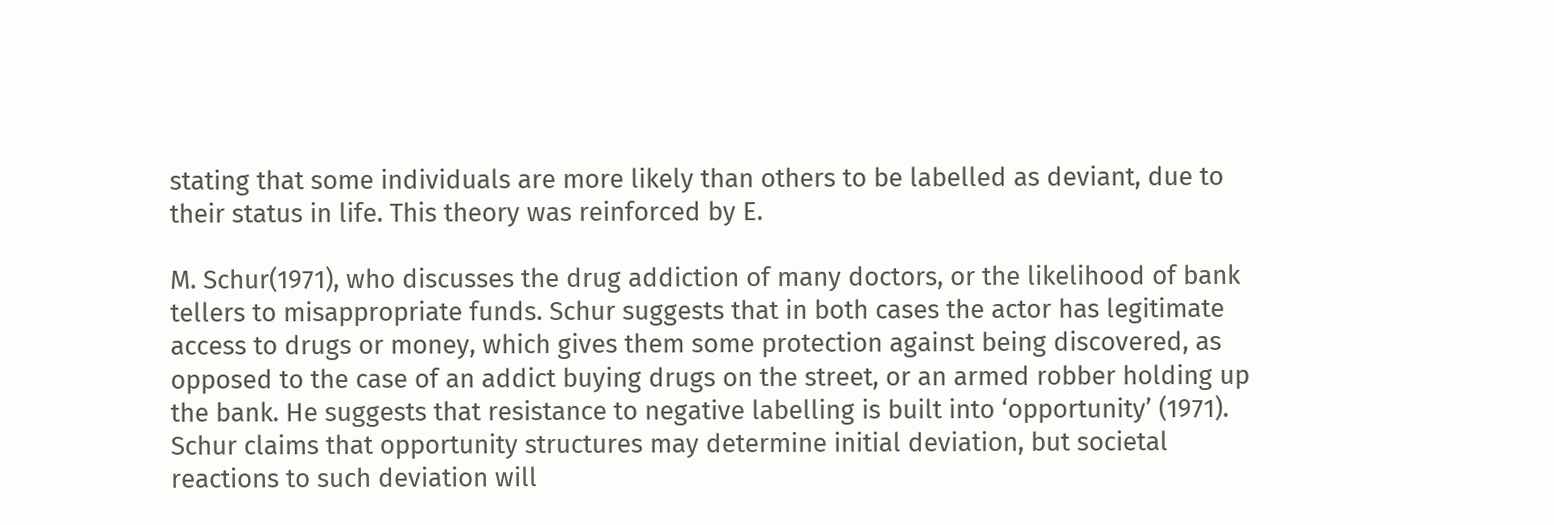stating that some individuals are more likely than others to be labelled as deviant, due to their status in life. This theory was reinforced by E.

M. Schur(1971), who discusses the drug addiction of many doctors, or the likelihood of bank tellers to misappropriate funds. Schur suggests that in both cases the actor has legitimate access to drugs or money, which gives them some protection against being discovered, as opposed to the case of an addict buying drugs on the street, or an armed robber holding up the bank. He suggests that resistance to negative labelling is built into ‘opportunity’ (1971). Schur claims that opportunity structures may determine initial deviation, but societal reactions to such deviation will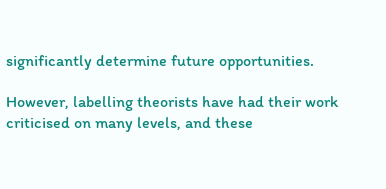significantly determine future opportunities.

However, labelling theorists have had their work criticised on many levels, and these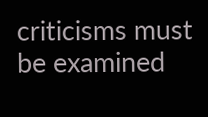criticisms must be examined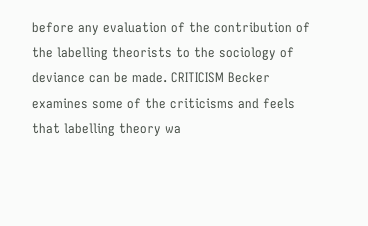before any evaluation of the contribution of the labelling theorists to the sociology of deviance can be made. CRITICISM Becker examines some of the criticisms and feels that labelling theory wa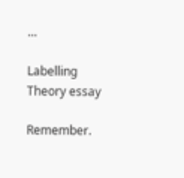…

Labelling Theory essay

Remember.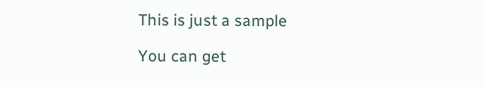This is just a sample

You can get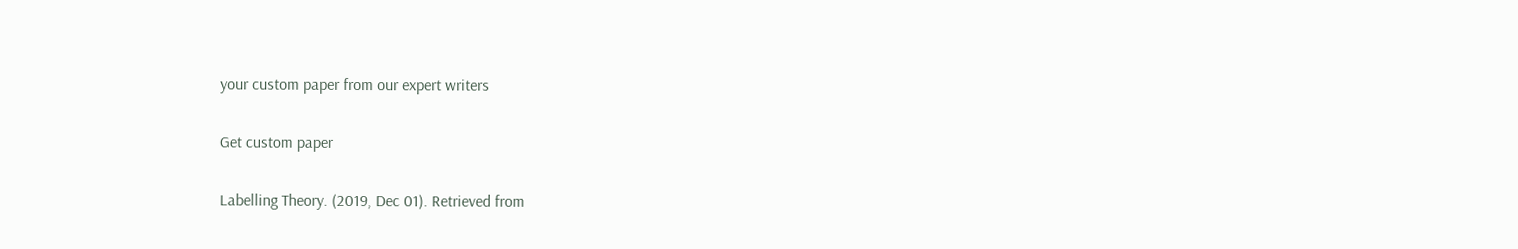your custom paper from our expert writers

Get custom paper

Labelling Theory. (2019, Dec 01). Retrieved from